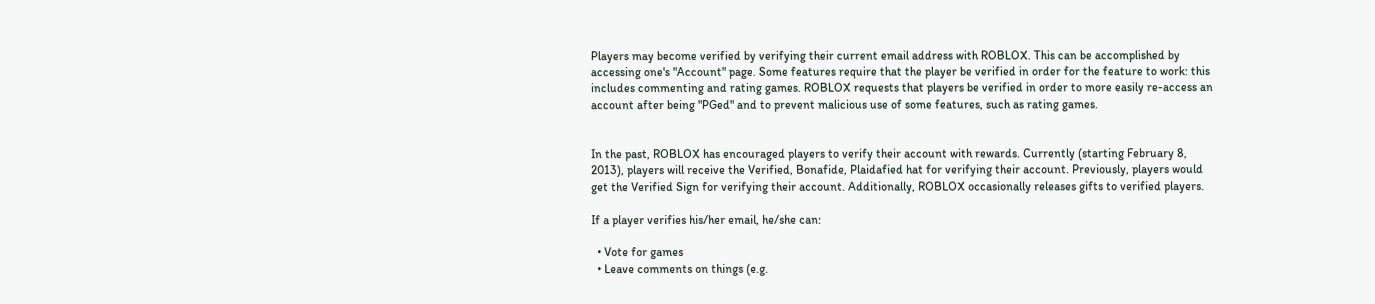Players may become verified by verifying their current email address with ROBLOX. This can be accomplished by accessing one's "Account" page. Some features require that the player be verified in order for the feature to work: this includes commenting and rating games. ROBLOX requests that players be verified in order to more easily re-access an account after being "PGed" and to prevent malicious use of some features, such as rating games.


In the past, ROBLOX has encouraged players to verify their account with rewards. Currently (starting February 8, 2013), players will receive the Verified, Bonafide, Plaidafied hat for verifying their account. Previously, players would get the Verified Sign for verifying their account. Additionally, ROBLOX occasionally releases gifts to verified players.

If a player verifies his/her email, he/she can:

  • Vote for games
  • Leave comments on things (e.g.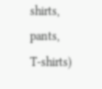shirts, pants, T-shirts)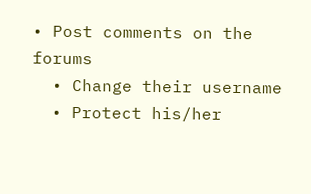• Post comments on the forums
  • Change their username
  • Protect his/her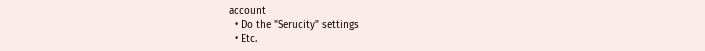account
  • Do the "Serucity" settings
  • Etc.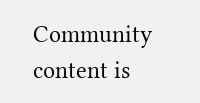Community content is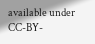available under CC-BY-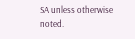SA unless otherwise noted.